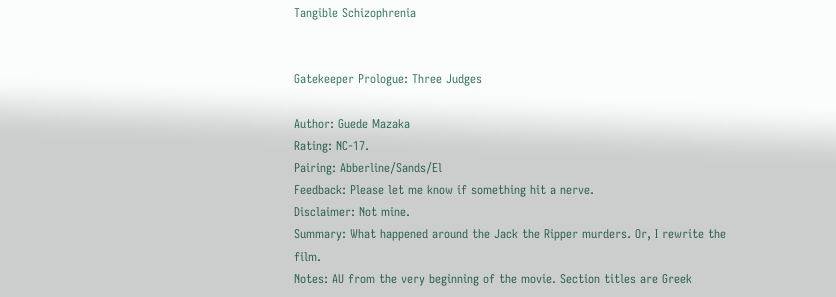Tangible Schizophrenia


Gatekeeper Prologue: Three Judges

Author: Guede Mazaka
Rating: NC-17.
Pairing: Abberline/Sands/El
Feedback: Please let me know if something hit a nerve.
Disclaimer: Not mine.
Summary: What happened around the Jack the Ripper murders. Or, I rewrite the film.
Notes: AU from the very beginning of the movie. Section titles are Greek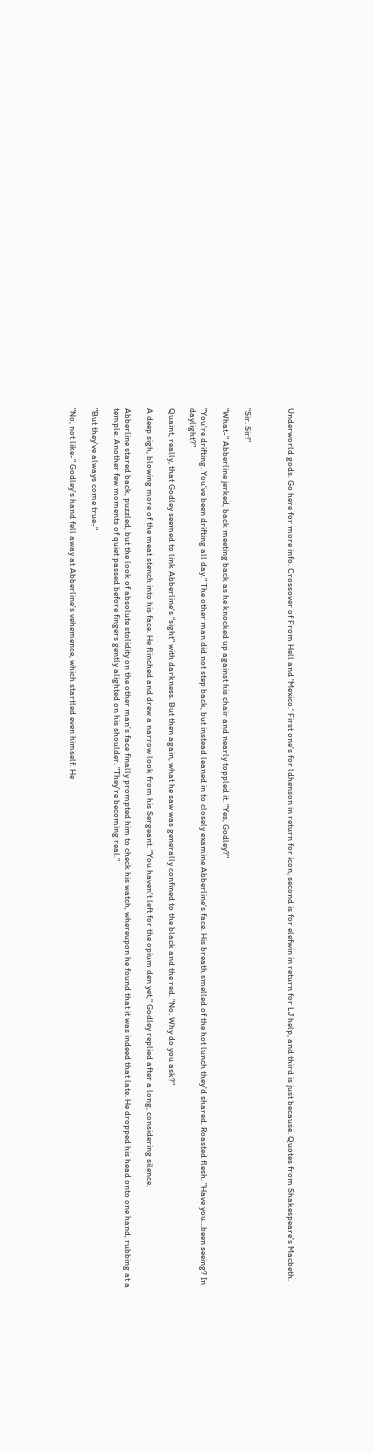Underworld gods. Go here for more info. Crossover of From Hell and 'Mexico.' First one's for ldhenson in return for icon, second is for elefwin in return for LJ help, and third is just because. Quotes from Shakespeare's Macbeth.



"Sir. Sir!"

"What-" Abberline jerked, back meeting back as he knocked up against his chair and nearly toppled it. "Yes, Godley?"

"You're drifting. You've been drifting all day." The other man did not step back, but instead leaned in to closely examine Abberline's face. His breath smelled of the hot lunch they'd shared. Roasted flesh. "Have you…been seeing? In daylight?"

Quaint, really, that Godley seemed to link Abberline's "sight" with darkness. But then again, what he saw was generally confined to the black and the red. "No. Why do you ask?"

A deep sigh, blowing more of the meat stench into his face. He flinched and drew a narrow look from his Sergeant. "You haven't left for the opium den yet," Godley replied after a long, considering silence.

Abberline stared back, puzzled, but the look of absolute stolidity on the other man's face finally prompted him to check his watch, whereupon he found that it was indeed that late. He dropped his head onto one hand, rubbing at a temple. Another few moments of quiet passed before fingers gently alighted on his shoulder. "They're becoming real."

"But they've always come true-"

"No, not like-" Godley's hand fell away at Abberline's vehemence, which startled even himself. He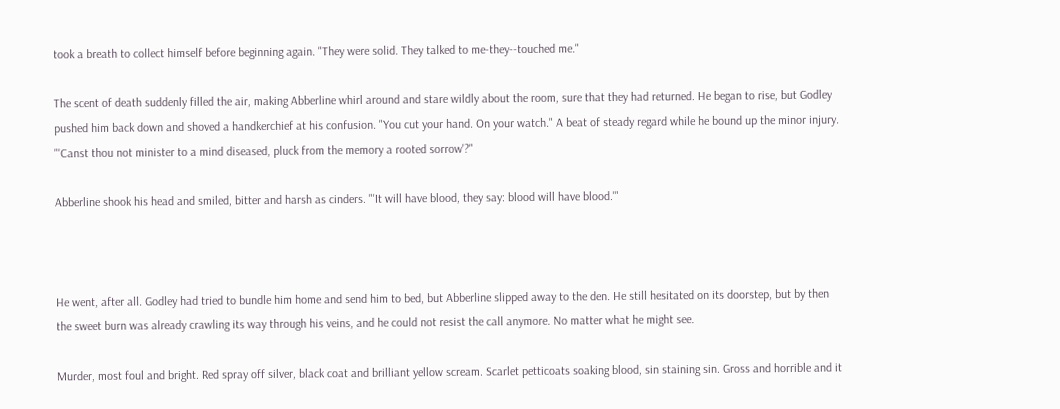took a breath to collect himself before beginning again. "They were solid. They talked to me-they--touched me."

The scent of death suddenly filled the air, making Abberline whirl around and stare wildly about the room, sure that they had returned. He began to rise, but Godley pushed him back down and shoved a handkerchief at his confusion. "You cut your hand. On your watch." A beat of steady regard while he bound up the minor injury. "'Canst thou not minister to a mind diseased, pluck from the memory a rooted sorrow'?"

Abberline shook his head and smiled, bitter and harsh as cinders. "'It will have blood, they say: blood will have blood.'"



He went, after all. Godley had tried to bundle him home and send him to bed, but Abberline slipped away to the den. He still hesitated on its doorstep, but by then the sweet burn was already crawling its way through his veins, and he could not resist the call anymore. No matter what he might see.

Murder, most foul and bright. Red spray off silver, black coat and brilliant yellow scream. Scarlet petticoats soaking blood, sin staining sin. Gross and horrible and it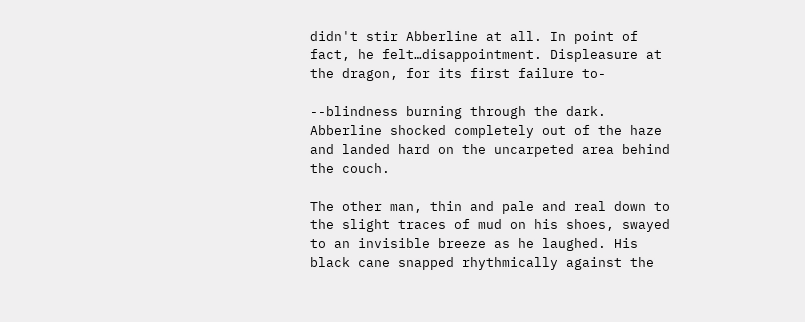didn't stir Abberline at all. In point of fact, he felt…disappointment. Displeasure at the dragon, for its first failure to-

--blindness burning through the dark. Abberline shocked completely out of the haze and landed hard on the uncarpeted area behind the couch.

The other man, thin and pale and real down to the slight traces of mud on his shoes, swayed to an invisible breeze as he laughed. His black cane snapped rhythmically against the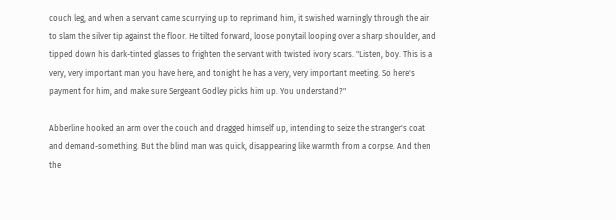couch leg, and when a servant came scurrying up to reprimand him, it swished warningly through the air to slam the silver tip against the floor. He tilted forward, loose ponytail looping over a sharp shoulder, and tipped down his dark-tinted glasses to frighten the servant with twisted ivory scars. "Listen, boy. This is a very, very important man you have here, and tonight he has a very, very important meeting. So here's payment for him, and make sure Sergeant Godley picks him up. You understand?"

Abberline hooked an arm over the couch and dragged himself up, intending to seize the stranger's coat and demand-something. But the blind man was quick, disappearing like warmth from a corpse. And then the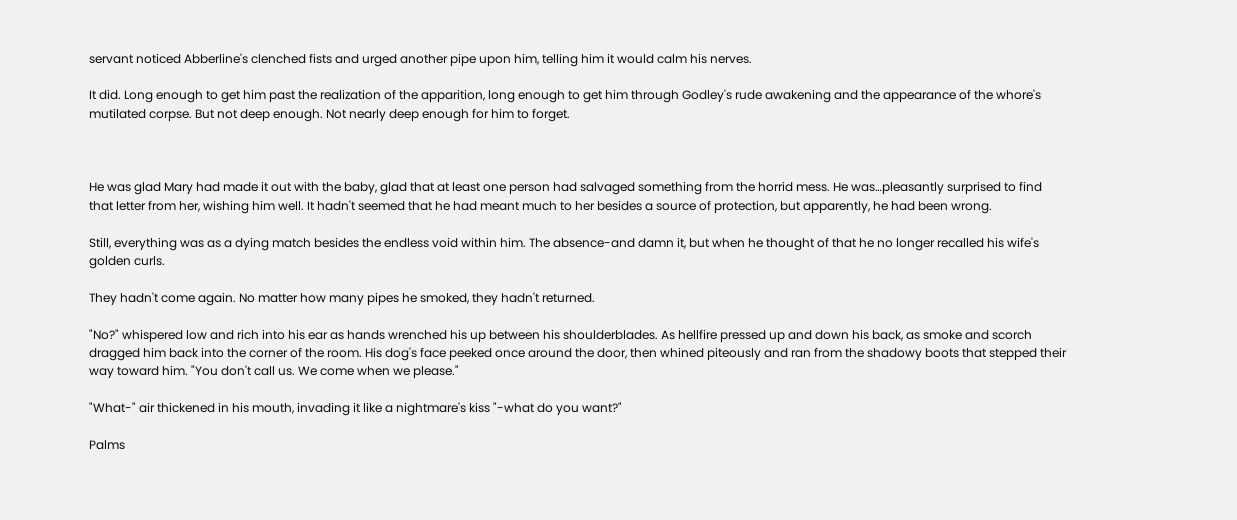servant noticed Abberline's clenched fists and urged another pipe upon him, telling him it would calm his nerves.

It did. Long enough to get him past the realization of the apparition, long enough to get him through Godley's rude awakening and the appearance of the whore's mutilated corpse. But not deep enough. Not nearly deep enough for him to forget.



He was glad Mary had made it out with the baby, glad that at least one person had salvaged something from the horrid mess. He was…pleasantly surprised to find that letter from her, wishing him well. It hadn't seemed that he had meant much to her besides a source of protection, but apparently, he had been wrong.

Still, everything was as a dying match besides the endless void within him. The absence-and damn it, but when he thought of that he no longer recalled his wife's golden curls.

They hadn't come again. No matter how many pipes he smoked, they hadn't returned.

"No?" whispered low and rich into his ear as hands wrenched his up between his shoulderblades. As hellfire pressed up and down his back, as smoke and scorch dragged him back into the corner of the room. His dog's face peeked once around the door, then whined piteously and ran from the shadowy boots that stepped their way toward him. "You don't call us. We come when we please."

"What-" air thickened in his mouth, invading it like a nightmare's kiss "-what do you want?"

Palms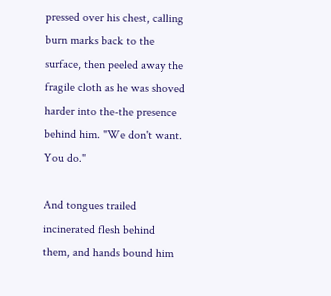pressed over his chest, calling burn marks back to the surface, then peeled away the fragile cloth as he was shoved harder into the-the presence behind him. "We don't want. You do."

And tongues trailed incinerated flesh behind them, and hands bound him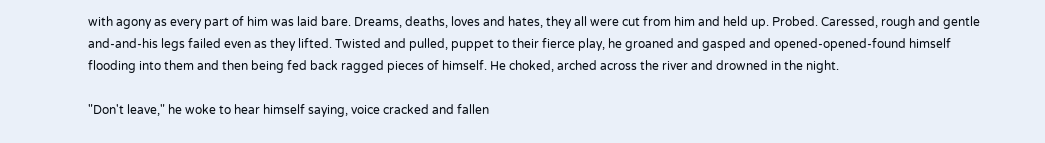with agony as every part of him was laid bare. Dreams, deaths, loves and hates, they all were cut from him and held up. Probed. Caressed, rough and gentle and-and-his legs failed even as they lifted. Twisted and pulled, puppet to their fierce play, he groaned and gasped and opened-opened-found himself flooding into them and then being fed back ragged pieces of himself. He choked, arched across the river and drowned in the night.

"Don't leave," he woke to hear himself saying, voice cracked and fallen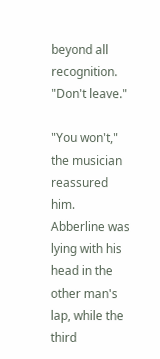beyond all recognition. "Don't leave."

"You won't," the musician reassured him. Abberline was lying with his head in the other man's lap, while the third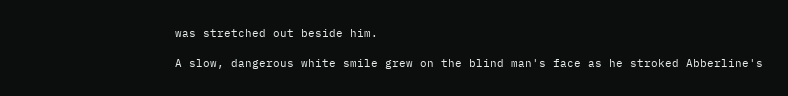was stretched out beside him.

A slow, dangerous white smile grew on the blind man's face as he stroked Abberline's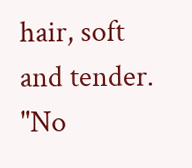hair, soft and tender. "No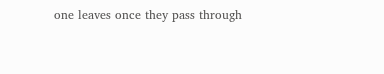one leaves once they pass through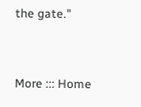the gate."


More ::: Home